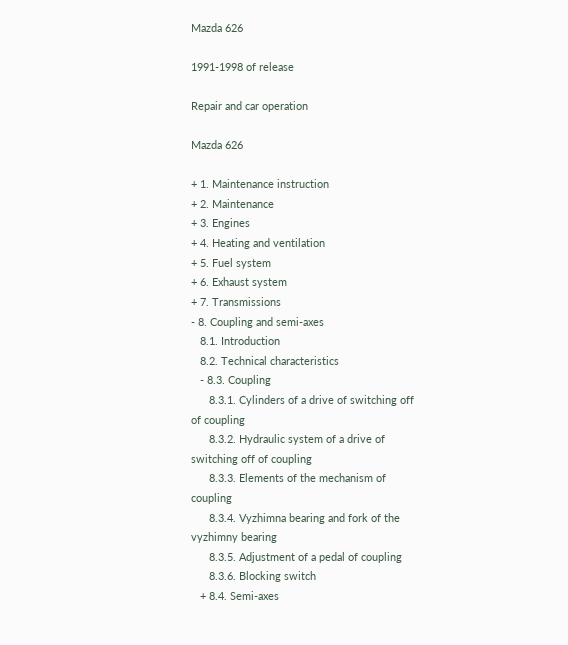Mazda 626

1991-1998 of release

Repair and car operation

Mazda 626

+ 1. Maintenance instruction
+ 2. Maintenance
+ 3. Engines
+ 4. Heating and ventilation
+ 5. Fuel system
+ 6. Exhaust system
+ 7. Transmissions
- 8. Coupling and semi-axes
   8.1. Introduction
   8.2. Technical characteristics
   - 8.3. Coupling
      8.3.1. Cylinders of a drive of switching off of coupling
      8.3.2. Hydraulic system of a drive of switching off of coupling
      8.3.3. Elements of the mechanism of coupling
      8.3.4. Vyzhimna bearing and fork of the vyzhimny bearing
      8.3.5. Adjustment of a pedal of coupling
      8.3.6. Blocking switch
   + 8.4. Semi-axes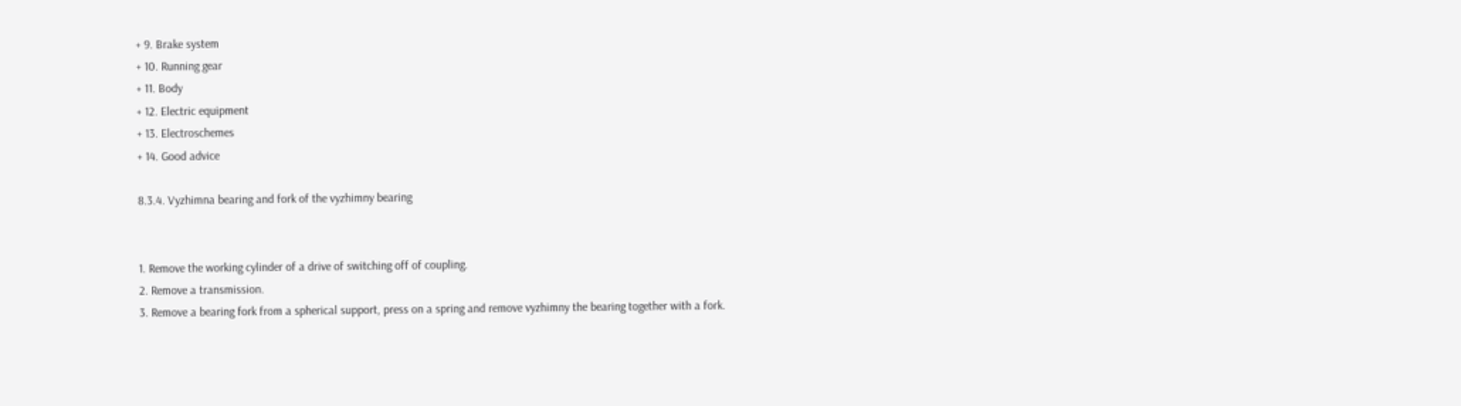+ 9. Brake system
+ 10. Running gear
+ 11. Body
+ 12. Electric equipment
+ 13. Electroschemes
+ 14. Good advice

8.3.4. Vyzhimna bearing and fork of the vyzhimny bearing


1. Remove the working cylinder of a drive of switching off of coupling.
2. Remove a transmission.
3. Remove a bearing fork from a spherical support, press on a spring and remove vyzhimny the bearing together with a fork.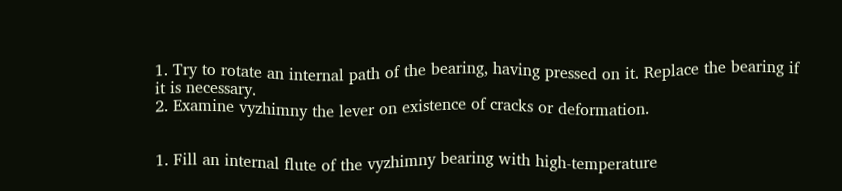1. Try to rotate an internal path of the bearing, having pressed on it. Replace the bearing if it is necessary.
2. Examine vyzhimny the lever on existence of cracks or deformation.


1. Fill an internal flute of the vyzhimny bearing with high-temperature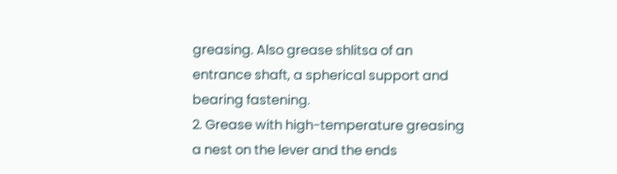greasing. Also grease shlitsa of an entrance shaft, a spherical support and bearing fastening.
2. Grease with high-temperature greasing a nest on the lever and the ends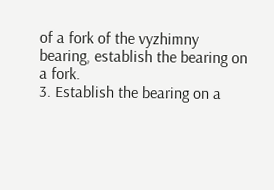of a fork of the vyzhimny bearing, establish the bearing on a fork.
3. Establish the bearing on a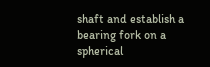shaft and establish a bearing fork on a spherical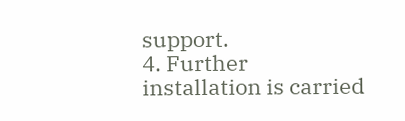support.
4. Further installation is carried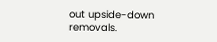out upside-down removals.